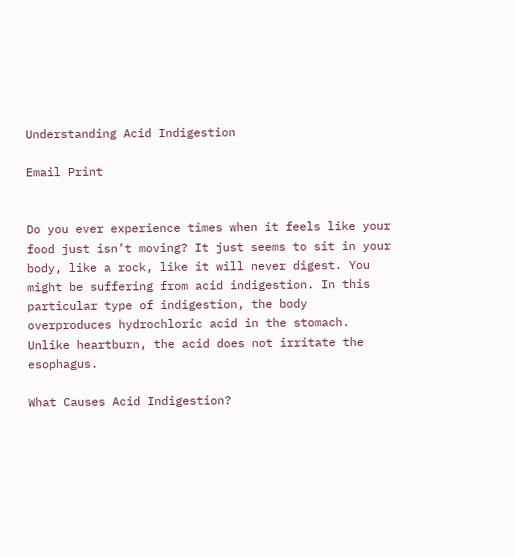Understanding Acid Indigestion

Email Print


Do you ever experience times when it feels like your food just isn’t moving? It just seems to sit in your body, like a rock, like it will never digest. You might be suffering from acid indigestion. In this particular type of indigestion, the body overproduces hydrochloric acid in the stomach. Unlike heartburn, the acid does not irritate the esophagus.

What Causes Acid Indigestion?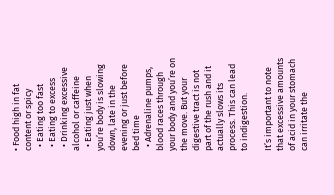• Food high in fat content or spicy
  • Eating too fast
  • Eating to excess
  • Drinking excessive alcohol or caffeine
  • Eating just when you’re body is slowing down, late in the evening or just before bed time
  • Adrenaline pumps, blood races through your body and you’re on the move. But your digestive tract is not part of the rush and it actually slows its process. This can lead to indigestion.

It’s important to note that excessive amounts of acid in your stomach can irritate the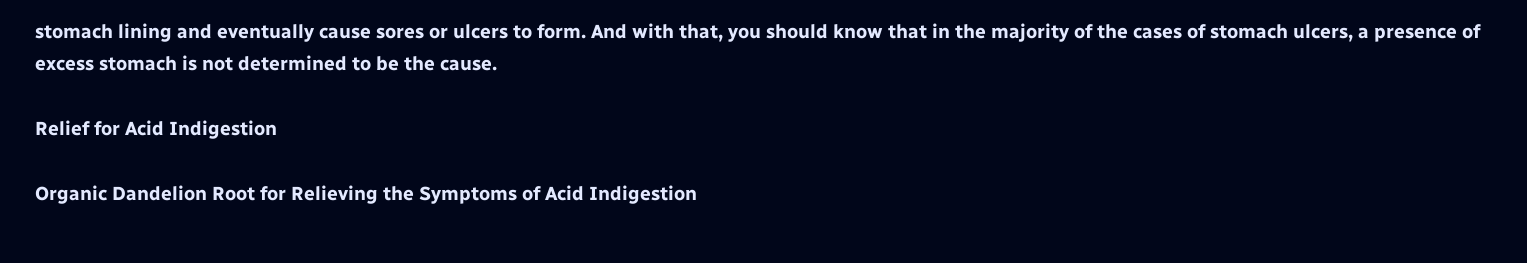stomach lining and eventually cause sores or ulcers to form. And with that, you should know that in the majority of the cases of stomach ulcers, a presence of excess stomach is not determined to be the cause.

Relief for Acid Indigestion

Organic Dandelion Root for Relieving the Symptoms of Acid Indigestion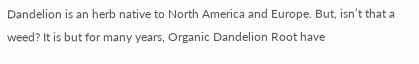Dandelion is an herb native to North America and Europe. But, isn’t that a weed? It is but for many years, Organic Dandelion Root have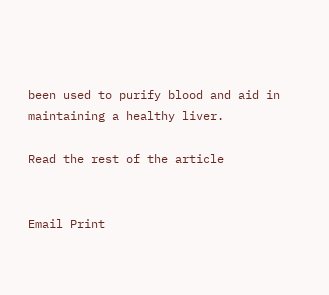been used to purify blood and aid in maintaining a healthy liver.

Read the rest of the article


Email Print